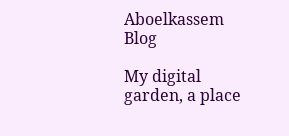Aboelkassem Blog

My digital garden, a place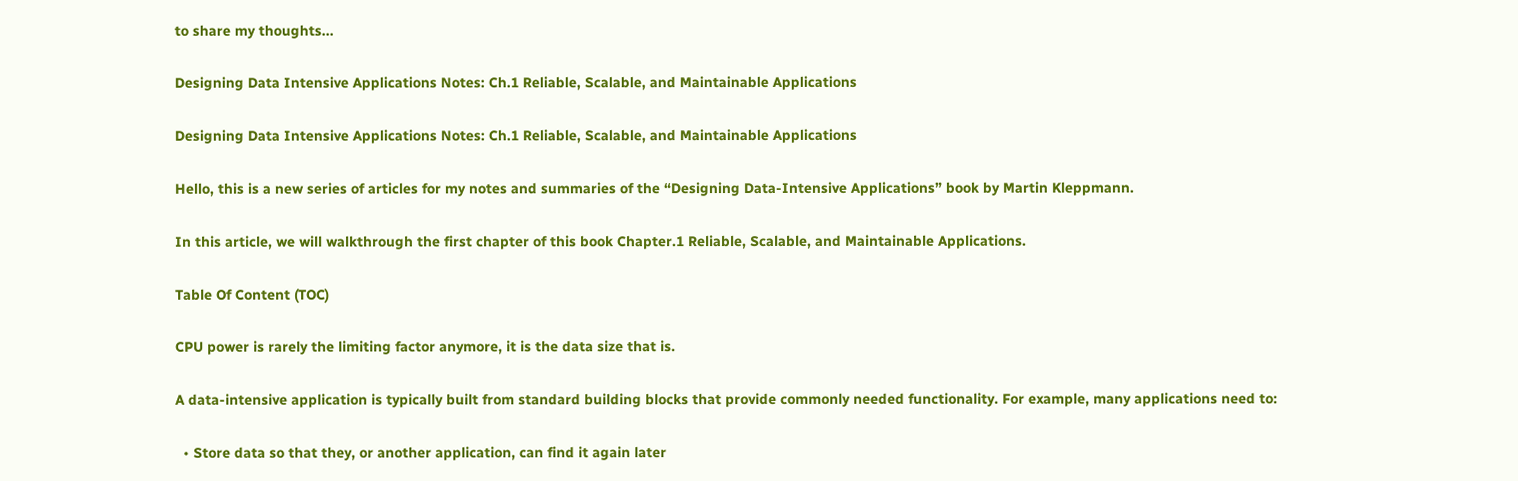to share my thoughts...

Designing Data Intensive Applications Notes: Ch.1 Reliable, Scalable, and Maintainable Applications

Designing Data Intensive Applications Notes: Ch.1 Reliable, Scalable, and Maintainable Applications

Hello, this is a new series of articles for my notes and summaries of the “Designing Data-Intensive Applications” book by Martin Kleppmann.

In this article, we will walkthrough the first chapter of this book Chapter.1 Reliable, Scalable, and Maintainable Applications.

Table Of Content (TOC)

CPU power is rarely the limiting factor anymore, it is the data size that is.

A data-intensive application is typically built from standard building blocks that provide commonly needed functionality. For example, many applications need to:

  • Store data so that they, or another application, can find it again later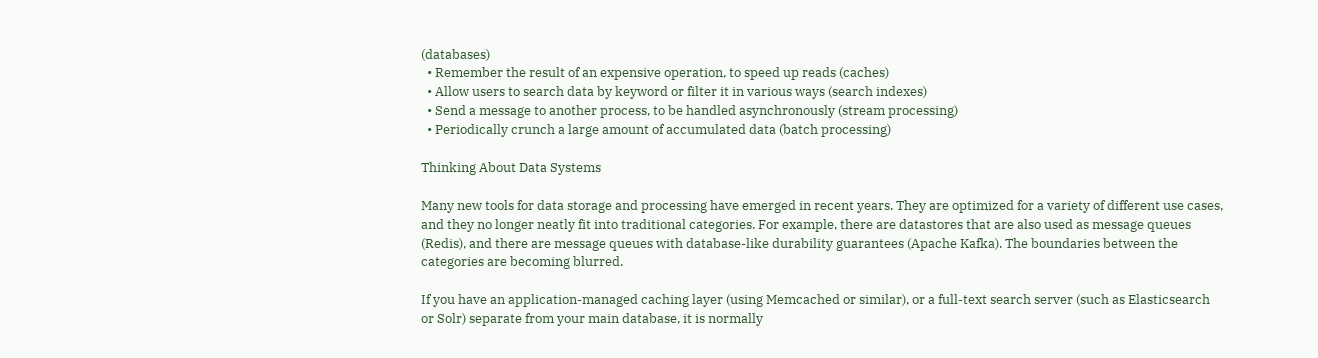(databases)
  • Remember the result of an expensive operation, to speed up reads (caches)
  • Allow users to search data by keyword or filter it in various ways (search indexes)
  • Send a message to another process, to be handled asynchronously (stream processing)
  • Periodically crunch a large amount of accumulated data (batch processing)

Thinking About Data Systems

Many new tools for data storage and processing have emerged in recent years. They are optimized for a variety of different use cases, and they no longer neatly fit into traditional categories. For example, there are datastores that are also used as message queues (Redis), and there are message queues with database-like durability guarantees (Apache Kafka). The boundaries between the categories are becoming blurred.

If you have an application-managed caching layer (using Memcached or similar), or a full-text search server (such as Elasticsearch or Solr) separate from your main database, it is normally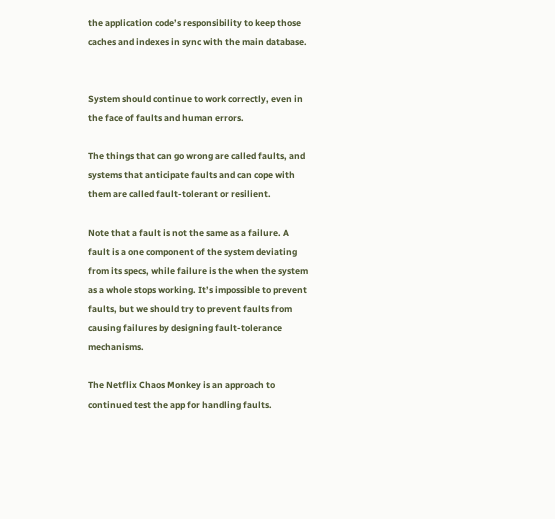the application code’s responsibility to keep those caches and indexes in sync with the main database.


System should continue to work correctly, even in the face of faults and human errors.

The things that can go wrong are called faults, and systems that anticipate faults and can cope with them are called fault-tolerant or resilient.

Note that a fault is not the same as a failure. A fault is a one component of the system deviating from its specs, while failure is the when the system as a whole stops working. It’s impossible to prevent faults, but we should try to prevent faults from causing failures by designing fault-tolerance mechanisms.

The Netflix Chaos Monkey is an approach to continued test the app for handling faults.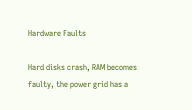Hardware Faults

Hard disks crash, RAM becomes faulty, the power grid has a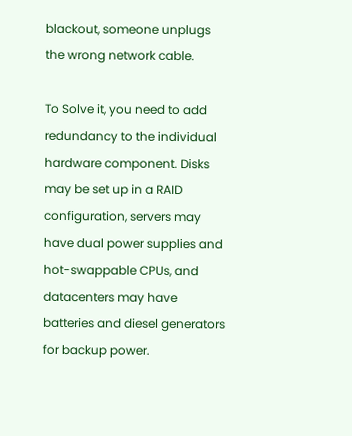blackout, someone unplugs the wrong network cable.

To Solve it, you need to add redundancy to the individual hardware component. Disks may be set up in a RAID configuration, servers may have dual power supplies and hot-swappable CPUs, and datacenters may have batteries and diesel generators for backup power.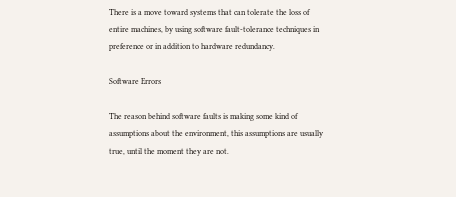There is a move toward systems that can tolerate the loss of entire machines, by using software fault-tolerance techniques in preference or in addition to hardware redundancy.

Software Errors

The reason behind software faults is making some kind of assumptions about the environment, this assumptions are usually true, until the moment they are not.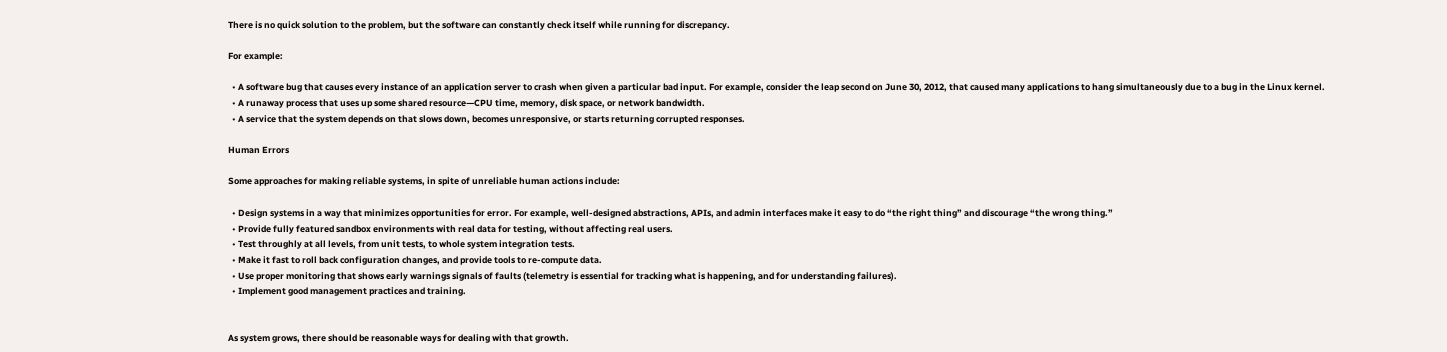There is no quick solution to the problem, but the software can constantly check itself while running for discrepancy.

For example:

  • A software bug that causes every instance of an application server to crash when given a particular bad input. For example, consider the leap second on June 30, 2012, that caused many applications to hang simultaneously due to a bug in the Linux kernel.
  • A runaway process that uses up some shared resource—CPU time, memory, disk space, or network bandwidth.
  • A service that the system depends on that slows down, becomes unresponsive, or starts returning corrupted responses.

Human Errors

Some approaches for making reliable systems, in spite of unreliable human actions include:

  • Design systems in a way that minimizes opportunities for error. For example, well-designed abstractions, APIs, and admin interfaces make it easy to do “the right thing” and discourage “the wrong thing.”
  • Provide fully featured sandbox environments with real data for testing, without affecting real users.
  • Test throughly at all levels, from unit tests, to whole system integration tests.
  • Make it fast to roll back configuration changes, and provide tools to re-compute data.
  • Use proper monitoring that shows early warnings signals of faults (telemetry is essential for tracking what is happening, and for understanding failures).
  • Implement good management practices and training.


As system grows, there should be reasonable ways for dealing with that growth.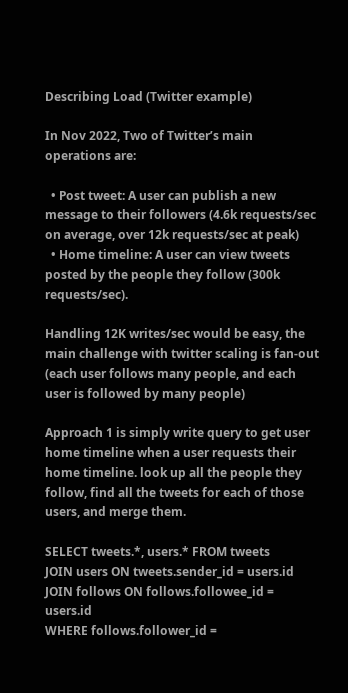Describing Load (Twitter example)

In Nov 2022, Two of Twitter’s main operations are:

  • Post tweet: A user can publish a new message to their followers (4.6k requests/sec on average, over 12k requests/sec at peak)
  • Home timeline: A user can view tweets posted by the people they follow (300k requests/sec).

Handling 12K writes/sec would be easy, the main challenge with twitter scaling is fan-out (each user follows many people, and each user is followed by many people)

Approach 1 is simply write query to get user home timeline when a user requests their home timeline. look up all the people they follow, find all the tweets for each of those users, and merge them.

SELECT tweets.*, users.* FROM tweets
JOIN users ON tweets.sender_id = users.id
JOIN follows ON follows.followee_id = users.id
WHERE follows.follower_id =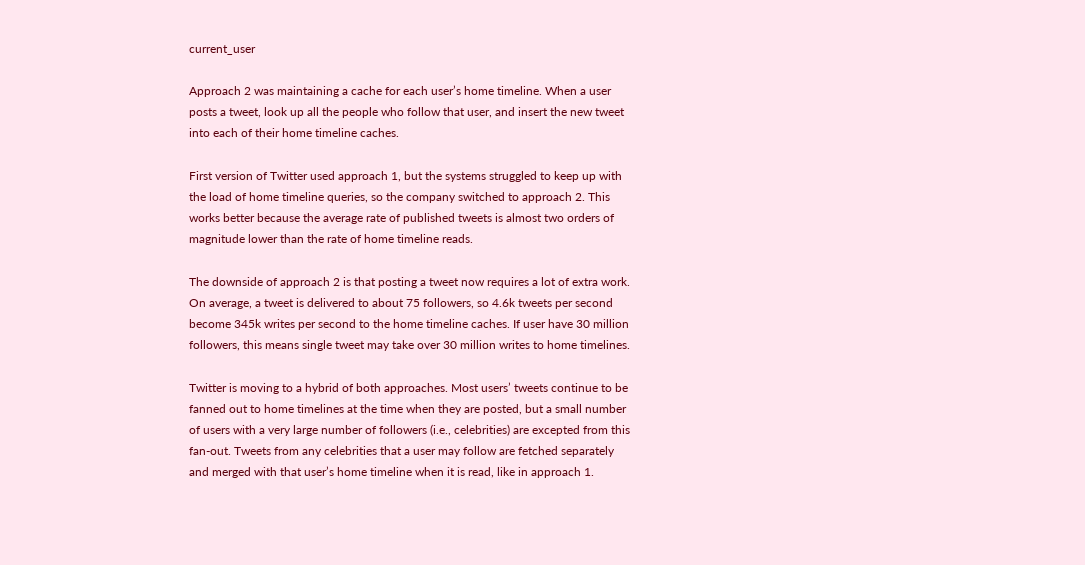current_user

Approach 2 was maintaining a cache for each user’s home timeline. When a user posts a tweet, look up all the people who follow that user, and insert the new tweet into each of their home timeline caches.

First version of Twitter used approach 1, but the systems struggled to keep up with the load of home timeline queries, so the company switched to approach 2. This works better because the average rate of published tweets is almost two orders of magnitude lower than the rate of home timeline reads.

The downside of approach 2 is that posting a tweet now requires a lot of extra work. On average, a tweet is delivered to about 75 followers, so 4.6k tweets per second become 345k writes per second to the home timeline caches. If user have 30 million followers, this means single tweet may take over 30 million writes to home timelines.

Twitter is moving to a hybrid of both approaches. Most users’ tweets continue to be fanned out to home timelines at the time when they are posted, but a small number of users with a very large number of followers (i.e., celebrities) are excepted from this fan-out. Tweets from any celebrities that a user may follow are fetched separately and merged with that user’s home timeline when it is read, like in approach 1.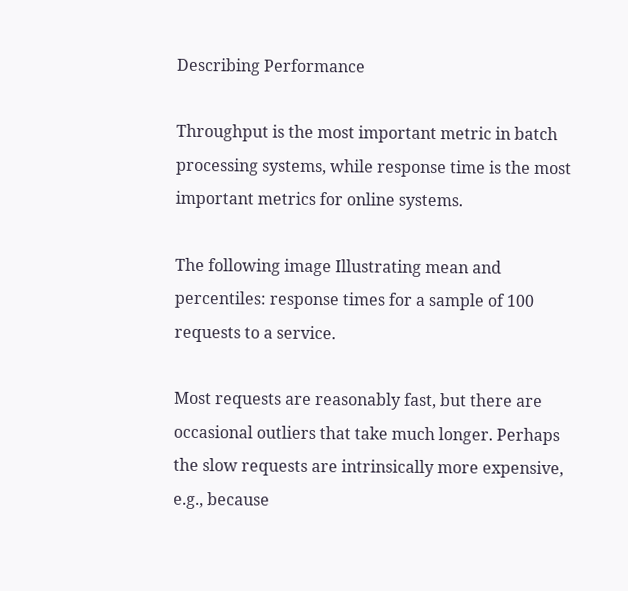Describing Performance

Throughput is the most important metric in batch processing systems, while response time is the most important metrics for online systems.

The following image Illustrating mean and percentiles: response times for a sample of 100 requests to a service.

Most requests are reasonably fast, but there are occasional outliers that take much longer. Perhaps the slow requests are intrinsically more expensive, e.g., because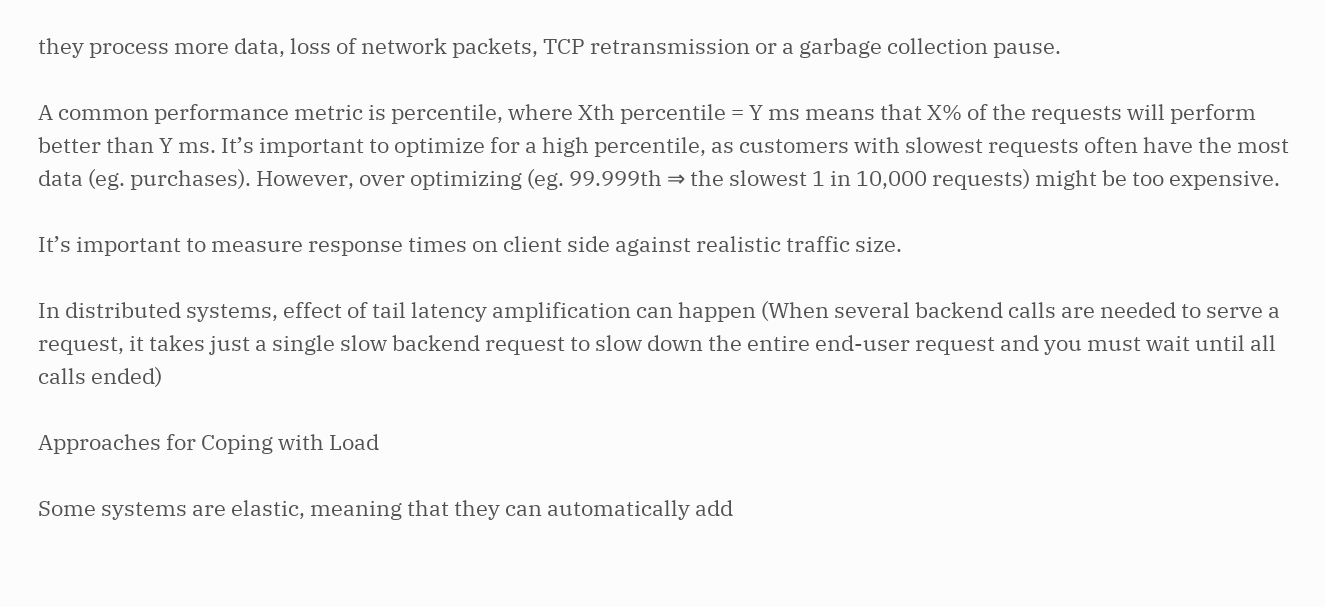they process more data, loss of network packets, TCP retransmission or a garbage collection pause.

A common performance metric is percentile, where Xth percentile = Y ms means that X% of the requests will perform better than Y ms. It’s important to optimize for a high percentile, as customers with slowest requests often have the most data (eg. purchases). However, over optimizing (eg. 99.999th ⇒ the slowest 1 in 10,000 requests) might be too expensive.

It’s important to measure response times on client side against realistic traffic size.

In distributed systems, effect of tail latency amplification can happen (When several backend calls are needed to serve a request, it takes just a single slow backend request to slow down the entire end-user request and you must wait until all calls ended)

Approaches for Coping with Load

Some systems are elastic, meaning that they can automatically add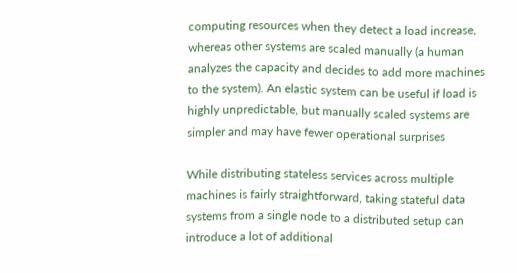computing resources when they detect a load increase, whereas other systems are scaled manually (a human analyzes the capacity and decides to add more machines to the system). An elastic system can be useful if load is highly unpredictable, but manually scaled systems are simpler and may have fewer operational surprises

While distributing stateless services across multiple machines is fairly straightforward, taking stateful data systems from a single node to a distributed setup can introduce a lot of additional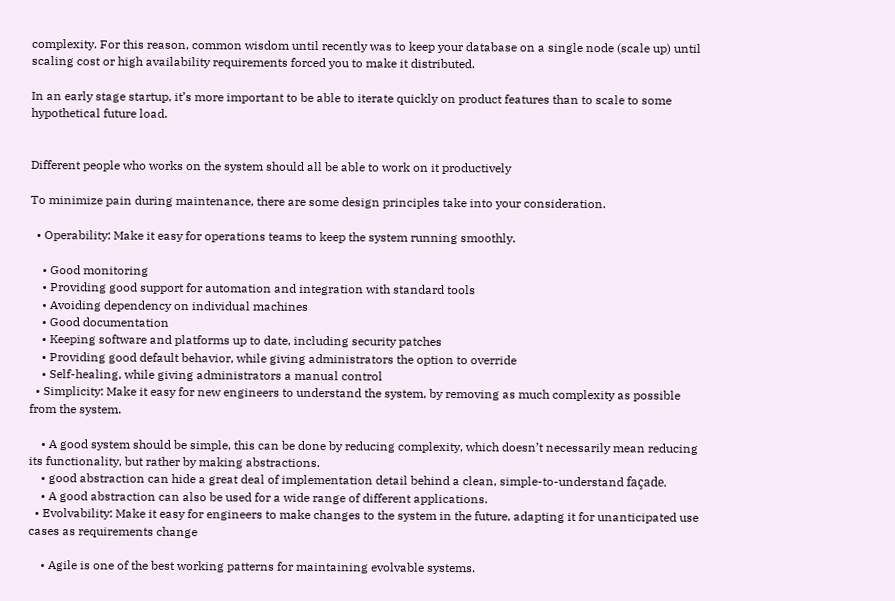complexity. For this reason, common wisdom until recently was to keep your database on a single node (scale up) until scaling cost or high availability requirements forced you to make it distributed.

In an early stage startup, it’s more important to be able to iterate quickly on product features than to scale to some hypothetical future load.


Different people who works on the system should all be able to work on it productively

To minimize pain during maintenance, there are some design principles take into your consideration.

  • Operability: Make it easy for operations teams to keep the system running smoothly.

    • Good monitoring
    • Providing good support for automation and integration with standard tools
    • Avoiding dependency on individual machines
    • Good documentation
    • Keeping software and platforms up to date, including security patches
    • Providing good default behavior, while giving administrators the option to override
    • Self-healing, while giving administrators a manual control
  • Simplicity: Make it easy for new engineers to understand the system, by removing as much complexity as possible from the system.

    • A good system should be simple, this can be done by reducing complexity, which doesn’t necessarily mean reducing its functionality, but rather by making abstractions.
    • good abstraction can hide a great deal of implementation detail behind a clean, simple-to-understand façade.
    • A good abstraction can also be used for a wide range of different applications.
  • Evolvability: Make it easy for engineers to make changes to the system in the future, adapting it for unanticipated use cases as requirements change

    • Agile is one of the best working patterns for maintaining evolvable systems.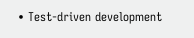• Test-driven development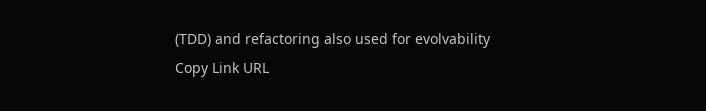(TDD) and refactoring also used for evolvability
Copy Link URL